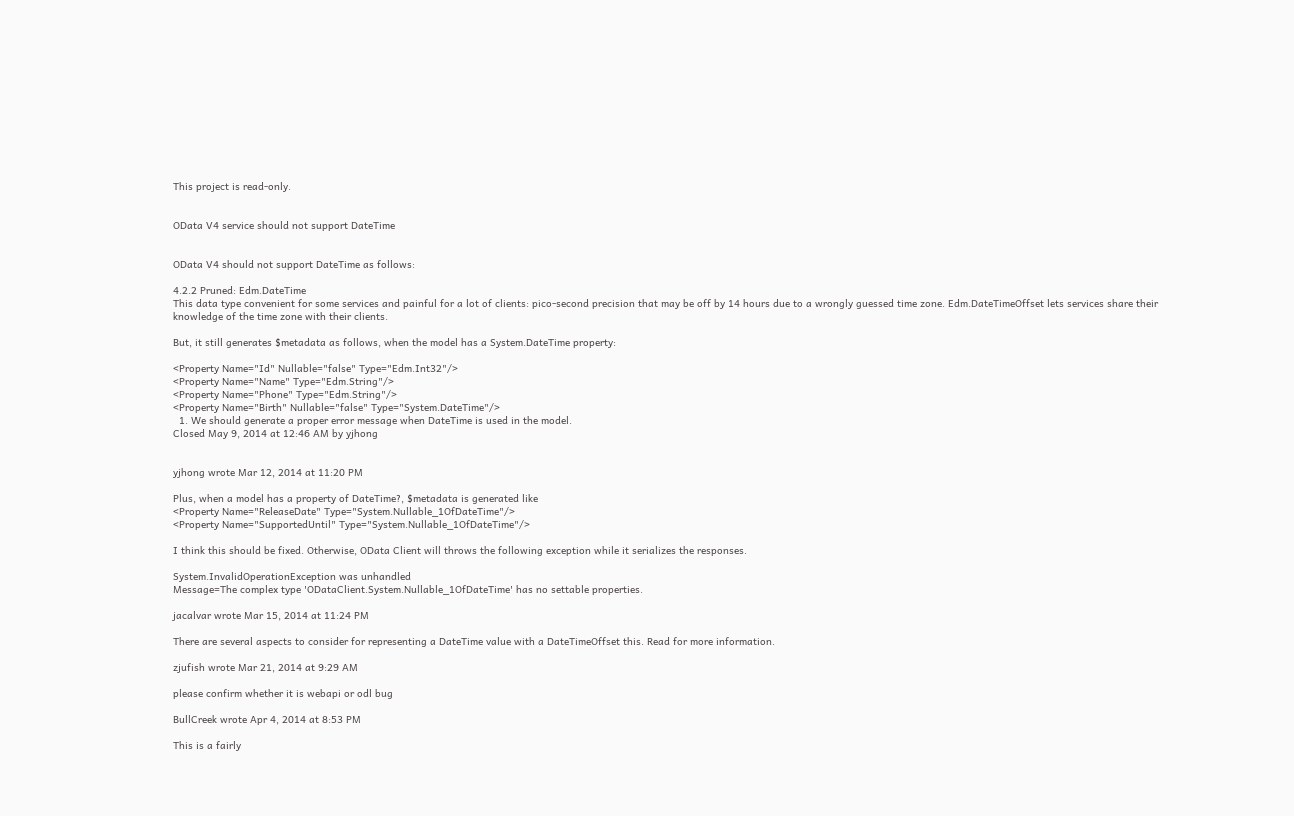This project is read-only.


OData V4 service should not support DateTime


OData V4 should not support DateTime as follows:

4.2.2 Pruned: Edm.DateTime
This data type convenient for some services and painful for a lot of clients: pico-second precision that may be off by 14 hours due to a wrongly guessed time zone. Edm.DateTimeOffset lets services share their knowledge of the time zone with their clients.

But, it still generates $metadata as follows, when the model has a System.DateTime property:

<Property Name="Id" Nullable="false" Type="Edm.Int32"/>
<Property Name="Name" Type="Edm.String"/>
<Property Name="Phone" Type="Edm.String"/>
<Property Name="Birth" Nullable="false" Type="System.DateTime"/>
  1. We should generate a proper error message when DateTime is used in the model.
Closed May 9, 2014 at 12:46 AM by yjhong


yjhong wrote Mar 12, 2014 at 11:20 PM

Plus, when a model has a property of DateTime?, $metadata is generated like
<Property Name="ReleaseDate" Type="System.Nullable_1OfDateTime"/>
<Property Name="SupportedUntil" Type="System.Nullable_1OfDateTime"/>

I think this should be fixed. Otherwise, OData Client will throws the following exception while it serializes the responses.

System.InvalidOperationException was unhandled
Message=The complex type 'ODataClient.System.Nullable_1OfDateTime' has no settable properties.

jacalvar wrote Mar 15, 2014 at 11:24 PM

There are several aspects to consider for representing a DateTime value with a DateTimeOffset this. Read for more information.

zjufish wrote Mar 21, 2014 at 9:29 AM

please confirm whether it is webapi or odl bug

BullCreek wrote Apr 4, 2014 at 8:53 PM

This is a fairly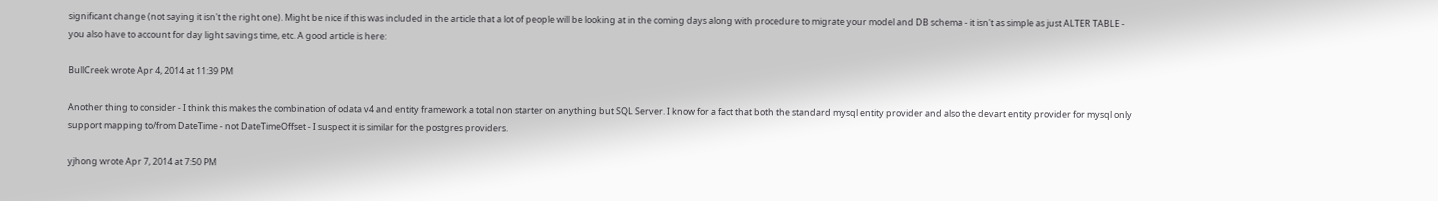significant change (not saying it isn't the right one). Might be nice if this was included in the article that a lot of people will be looking at in the coming days along with procedure to migrate your model and DB schema - it isn't as simple as just ALTER TABLE - you also have to account for day light savings time, etc. A good article is here:

BullCreek wrote Apr 4, 2014 at 11:39 PM

Another thing to consider - I think this makes the combination of odata v4 and entity framework a total non starter on anything but SQL Server. I know for a fact that both the standard mysql entity provider and also the devart entity provider for mysql only support mapping to/from DateTime - not DateTimeOffset - I suspect it is similar for the postgres providers.

yjhong wrote Apr 7, 2014 at 7:50 PM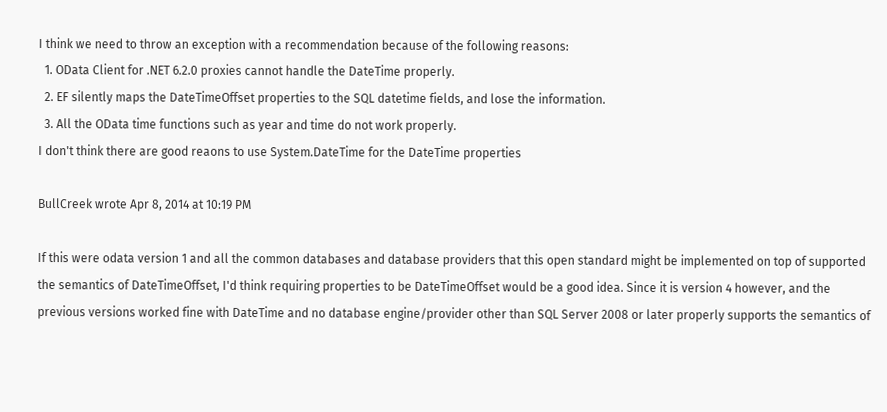I think we need to throw an exception with a recommendation because of the following reasons:
  1. OData Client for .NET 6.2.0 proxies cannot handle the DateTime properly.
  2. EF silently maps the DateTimeOffset properties to the SQL datetime fields, and lose the information.
  3. All the OData time functions such as year and time do not work properly.
I don't think there are good reaons to use System.DateTime for the DateTime properties

BullCreek wrote Apr 8, 2014 at 10:19 PM

If this were odata version 1 and all the common databases and database providers that this open standard might be implemented on top of supported the semantics of DateTimeOffset, I'd think requiring properties to be DateTimeOffset would be a good idea. Since it is version 4 however, and the previous versions worked fine with DateTime and no database engine/provider other than SQL Server 2008 or later properly supports the semantics of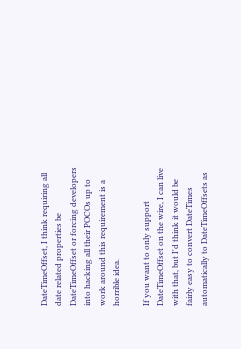DateTimeOffset, I think requiring all date related properties be DateTimeOffset or forcing developers into hacking all their POCOs up to work around this requirement is a horrible idea.

If you want to only support DateTimeOffset on the wire, I can live with that, but I'd think it would be fairly easy to convert DateTimes automatically to DateTimeOffsets as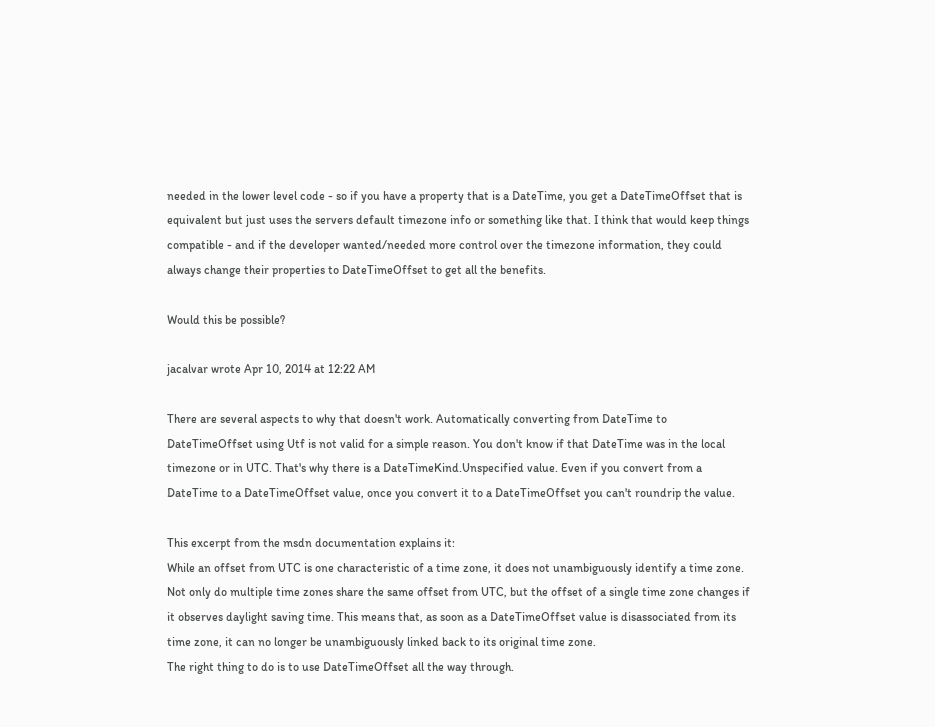needed in the lower level code - so if you have a property that is a DateTime, you get a DateTimeOffset that is equivalent but just uses the servers default timezone info or something like that. I think that would keep things compatible - and if the developer wanted/needed more control over the timezone information, they could always change their properties to DateTimeOffset to get all the benefits.

Would this be possible?

jacalvar wrote Apr 10, 2014 at 12:22 AM

There are several aspects to why that doesn't work. Automatically converting from DateTime to DateTimeOffset using Utf is not valid for a simple reason. You don't know if that DateTime was in the local timezone or in UTC. That's why there is a DateTimeKind.Unspecified value. Even if you convert from a DateTime to a DateTimeOffset value, once you convert it to a DateTimeOffset you can't roundrip the value.

This excerpt from the msdn documentation explains it:
While an offset from UTC is one characteristic of a time zone, it does not unambiguously identify a time zone. Not only do multiple time zones share the same offset from UTC, but the offset of a single time zone changes if it observes daylight saving time. This means that, as soon as a DateTimeOffset value is disassociated from its time zone, it can no longer be unambiguously linked back to its original time zone.
The right thing to do is to use DateTimeOffset all the way through.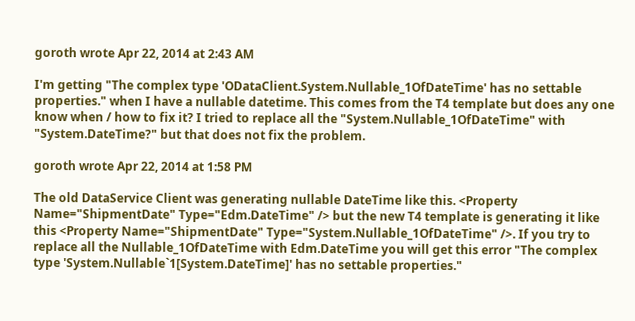goroth wrote Apr 22, 2014 at 2:43 AM

I'm getting "The complex type 'ODataClient.System.Nullable_1OfDateTime' has no settable properties." when I have a nullable datetime. This comes from the T4 template but does any one know when / how to fix it? I tried to replace all the "System.Nullable_1OfDateTime" with "System.DateTime?" but that does not fix the problem.

goroth wrote Apr 22, 2014 at 1:58 PM

The old DataService Client was generating nullable DateTime like this. <Property Name="ShipmentDate" Type="Edm.DateTime" /> but the new T4 template is generating it like this <Property Name="ShipmentDate" Type="System.Nullable_1OfDateTime" />. If you try to replace all the Nullable_1OfDateTime with Edm.DateTime you will get this error "The complex type 'System.Nullable`1[System.DateTime]' has no settable properties."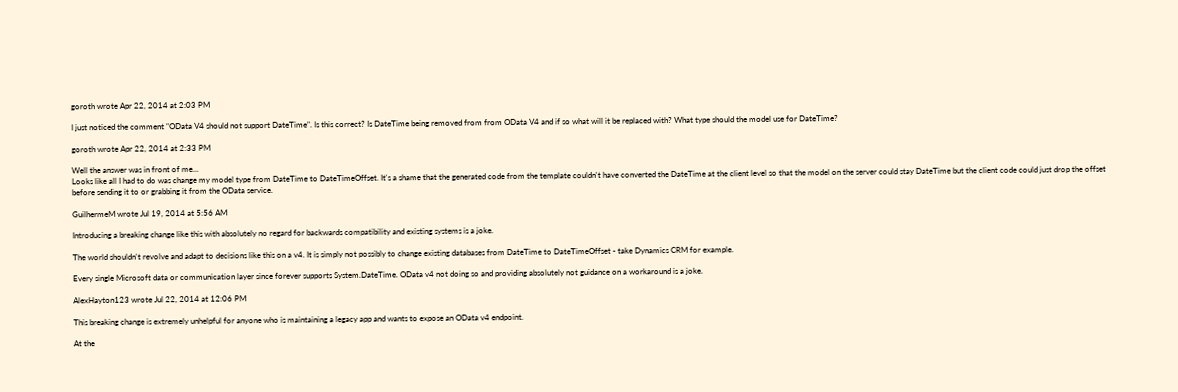goroth wrote Apr 22, 2014 at 2:03 PM

I just noticed the comment "OData V4 should not support DateTime". Is this correct? Is DateTime being removed from from OData V4 and if so what will it be replaced with? What type should the model use for DateTime?

goroth wrote Apr 22, 2014 at 2:33 PM

Well the answer was in front of me...
Looks like all I had to do was change my model type from DateTime to DateTimeOffset. It's a shame that the generated code from the template couldn't have converted the DateTime at the client level so that the model on the server could stay DateTime but the client code could just drop the offset before sending it to or grabbing it from the OData service.

GuilhermeM wrote Jul 19, 2014 at 5:56 AM

Introducing a breaking change like this with absolutely no regard for backwards compatibility and existing systems is a joke.

The world shouldn't revolve and adapt to decisions like this on a v4. It is simply not possibly to change existing databases from DateTime to DateTimeOffset - take Dynamics CRM for example.

Every single Microsoft data or communication layer since forever supports System.DateTime. OData v4 not doing so and providing absolutely not guidance on a workaround is a joke.

AlexHayton123 wrote Jul 22, 2014 at 12:06 PM

This breaking change is extremely unhelpful for anyone who is maintaining a legacy app and wants to expose an OData v4 endpoint.

At the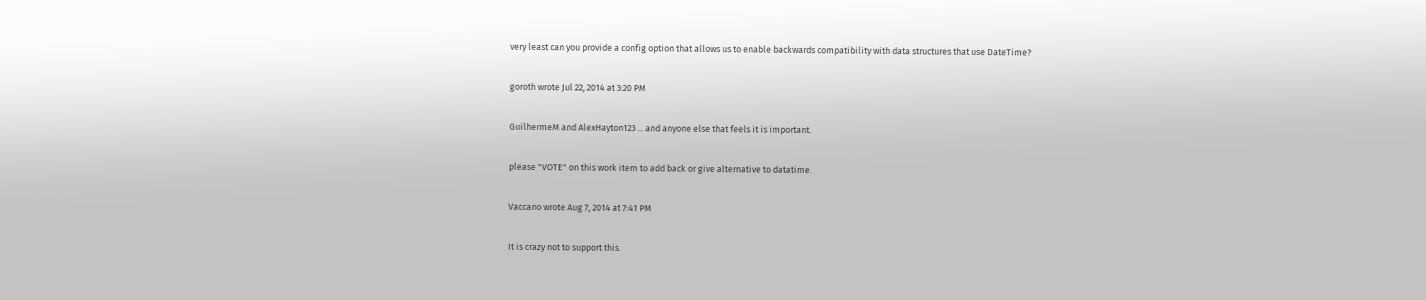very least can you provide a config option that allows us to enable backwards compatibility with data structures that use DateTime?

goroth wrote Jul 22, 2014 at 3:20 PM

GuilhermeM and AlexHayton123 ... and anyone else that feels it is important.

please "VOTE" on this work item to add back or give alternative to datatime.

Vaccano wrote Aug 7, 2014 at 7:41 PM

It is crazy not to support this.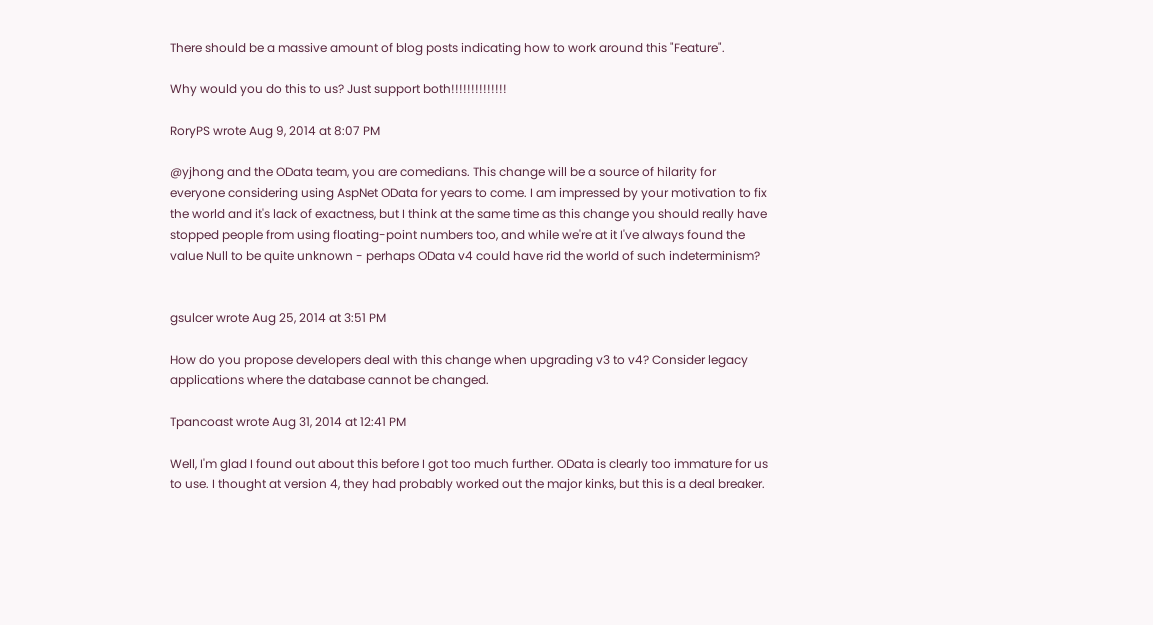There should be a massive amount of blog posts indicating how to work around this "Feature".

Why would you do this to us? Just support both!!!!!!!!!!!!!!

RoryPS wrote Aug 9, 2014 at 8:07 PM

@yjhong and the OData team, you are comedians. This change will be a source of hilarity for everyone considering using AspNet OData for years to come. I am impressed by your motivation to fix the world and it's lack of exactness, but I think at the same time as this change you should really have stopped people from using floating-point numbers too, and while we're at it I've always found the value Null to be quite unknown - perhaps OData v4 could have rid the world of such indeterminism?


gsulcer wrote Aug 25, 2014 at 3:51 PM

How do you propose developers deal with this change when upgrading v3 to v4? Consider legacy applications where the database cannot be changed.

Tpancoast wrote Aug 31, 2014 at 12:41 PM

Well, I'm glad I found out about this before I got too much further. OData is clearly too immature for us to use. I thought at version 4, they had probably worked out the major kinks, but this is a deal breaker.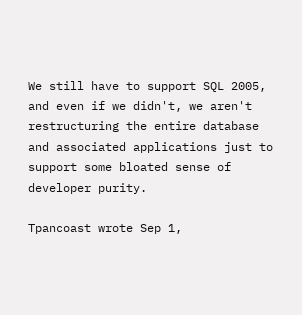We still have to support SQL 2005, and even if we didn't, we aren't restructuring the entire database and associated applications just to support some bloated sense of developer purity.

Tpancoast wrote Sep 1,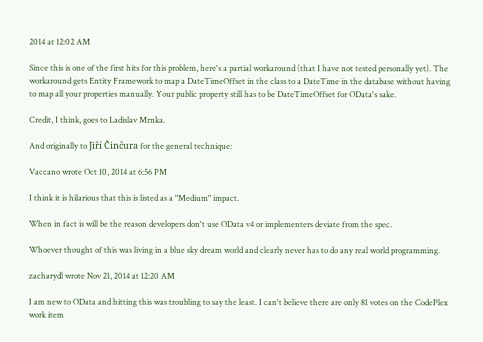2014 at 12:02 AM

Since this is one of the first hits for this problem, here's a partial workaround (that I have not tested personally yet). The workaround gets Entity Framework to map a DateTimeOffset in the class to a DateTime in the database without having to map all your properties manually. Your public property still has to be DateTimeOffset for OData's sake.

Credit, I think, goes to Ladislav Mrnka.

And originally to Jiří Činčura for the general technique:

Vaccano wrote Oct 10, 2014 at 6:56 PM

I think it is hilarious that this is listed as a "Medium" impact.

When in fact is will be the reason developers don't use OData v4 or implementers deviate from the spec.

Whoever thought of this was living in a blue sky dream world and clearly never has to do any real world programming.

zacharydl wrote Nov 21, 2014 at 12:20 AM

I am new to OData and hitting this was troubling to say the least. I can't believe there are only 81 votes on the CodePlex work item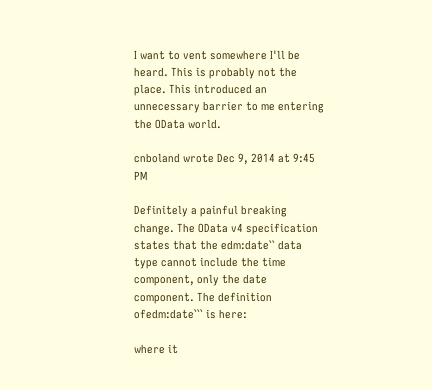I want to vent somewhere I'll be heard. This is probably not the place. This introduced an unnecessary barrier to me entering the OData world.

cnboland wrote Dec 9, 2014 at 9:45 PM

Definitely a painful breaking change. The OData v4 specification states that the edm:date`` data type cannot include the time component, only the date component. The definition ofedm:date``` is here:

where it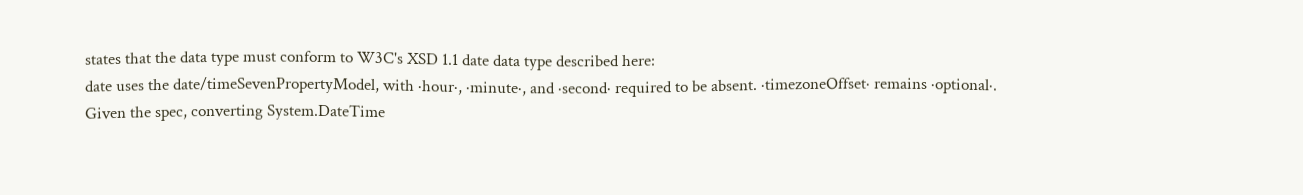states that the data type must conform to W3C's XSD 1.1 date data type described here:
date uses the date/timeSevenPropertyModel, with ·hour·, ·minute·, and ·second· required to be absent. ·timezoneOffset· remains ·optional·.
Given the spec, converting System.DateTime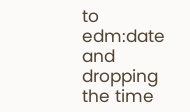to edm:date and dropping the time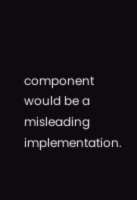component would be a misleading implementation.